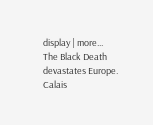display | more...
The Black Death devastates Europe.
Calais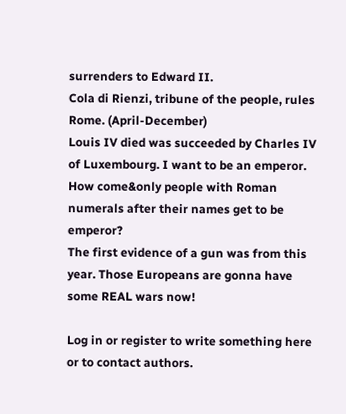surrenders to Edward II.
Cola di Rienzi, tribune of the people, rules Rome. (April-December)
Louis IV died was succeeded by Charles IV of Luxembourg. I want to be an emperor. How come&only people with Roman numerals after their names get to be emperor?
The first evidence of a gun was from this year. Those Europeans are gonna have some REAL wars now!

Log in or register to write something here or to contact authors.